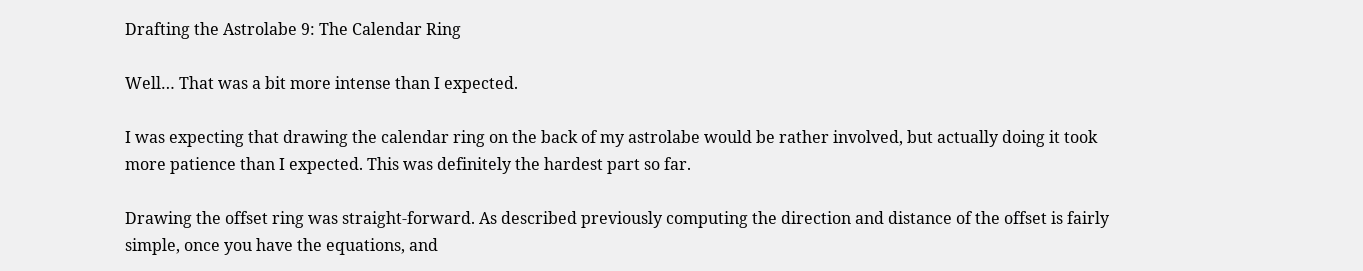Drafting the Astrolabe 9: The Calendar Ring

Well… That was a bit more intense than I expected.

I was expecting that drawing the calendar ring on the back of my astrolabe would be rather involved, but actually doing it took more patience than I expected. This was definitely the hardest part so far.

Drawing the offset ring was straight-forward. As described previously computing the direction and distance of the offset is fairly simple, once you have the equations, and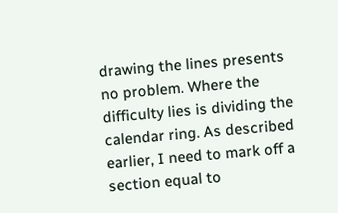drawing the lines presents no problem. Where the difficulty lies is dividing the calendar ring. As described earlier, I need to mark off a section equal to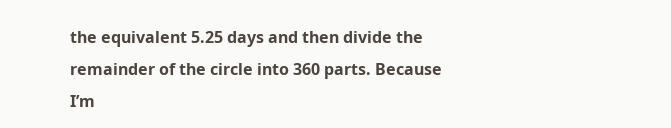the equivalent 5.25 days and then divide the remainder of the circle into 360 parts. Because I’m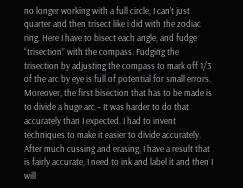no longer working with a full circle, I can’t just quarter and then trisect like i did with the zodiac ring. Here I have to bisect each angle, and fudge “trisection” with the compass. Fudging the trisection by adjusting the compass to mark off 1/3 of the arc by eye is full of potential for small errors. Moreover, the first bisection that has to be made is to divide a huge arc – It was harder to do that accurately than I expected. I had to invent techniques to make it easier to divide accurately. After much cussing and erasing, I have a result that is fairly accurate, I need to ink and label it and then I will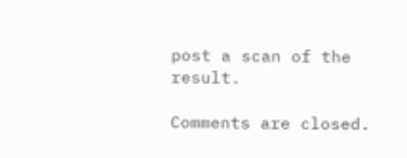post a scan of the result.

Comments are closed.